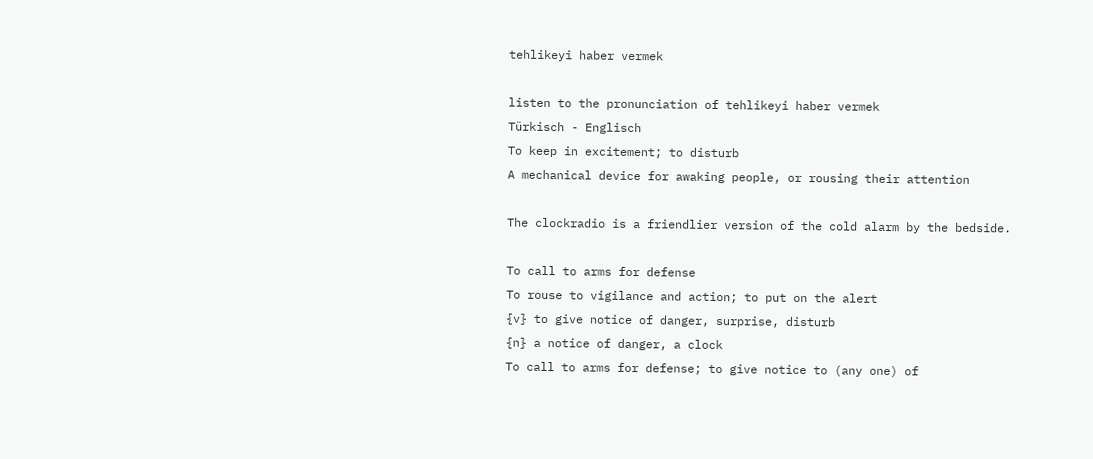tehlikeyi haber vermek

listen to the pronunciation of tehlikeyi haber vermek
Türkisch - Englisch
To keep in excitement; to disturb
A mechanical device for awaking people, or rousing their attention

The clockradio is a friendlier version of the cold alarm by the bedside.

To call to arms for defense
To rouse to vigilance and action; to put on the alert
{v} to give notice of danger, surprise, disturb
{n} a notice of danger, a clock
To call to arms for defense; to give notice to (any one) of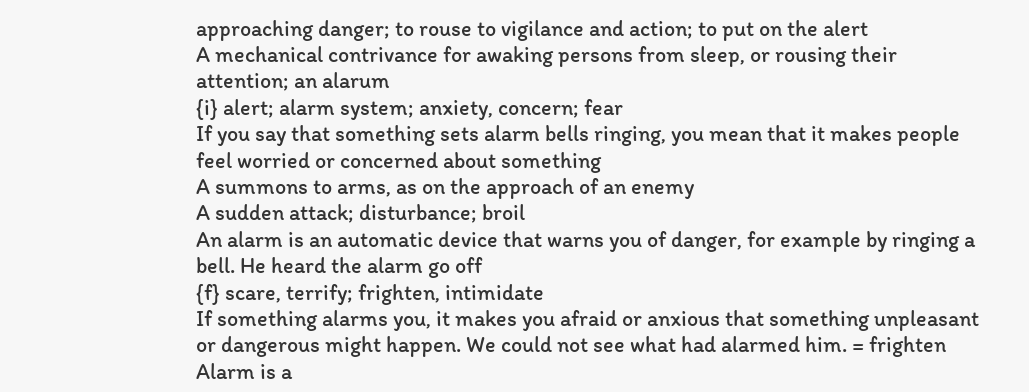approaching danger; to rouse to vigilance and action; to put on the alert
A mechanical contrivance for awaking persons from sleep, or rousing their attention; an alarum
{i} alert; alarm system; anxiety, concern; fear
If you say that something sets alarm bells ringing, you mean that it makes people feel worried or concerned about something
A summons to arms, as on the approach of an enemy
A sudden attack; disturbance; broil
An alarm is an automatic device that warns you of danger, for example by ringing a bell. He heard the alarm go off
{f} scare, terrify; frighten, intimidate
If something alarms you, it makes you afraid or anxious that something unpleasant or dangerous might happen. We could not see what had alarmed him. = frighten
Alarm is a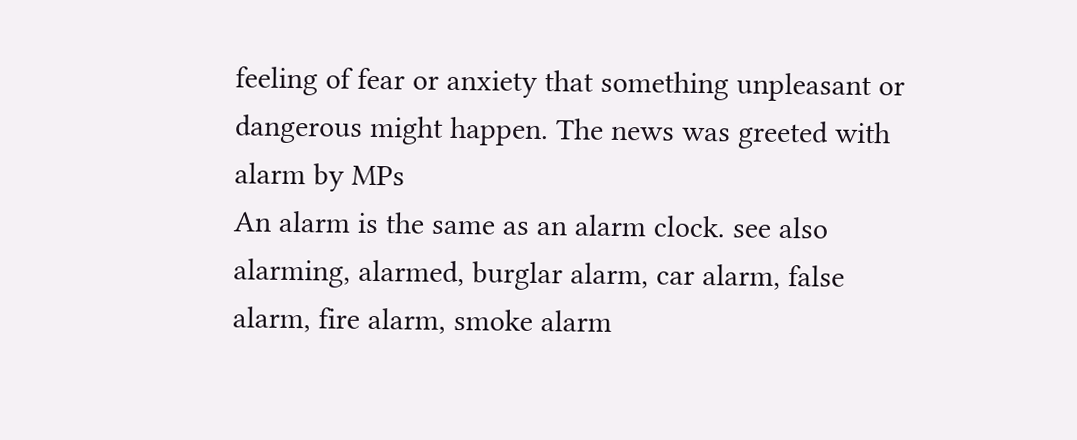feeling of fear or anxiety that something unpleasant or dangerous might happen. The news was greeted with alarm by MPs
An alarm is the same as an alarm clock. see also alarming, alarmed, burglar alarm, car alarm, false alarm, fire alarm, smoke alarm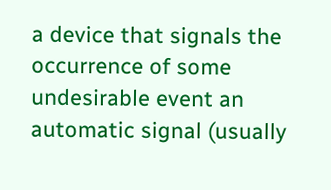a device that signals the occurrence of some undesirable event an automatic signal (usually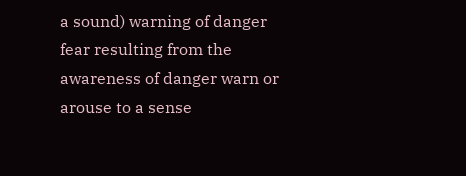a sound) warning of danger fear resulting from the awareness of danger warn or arouse to a sense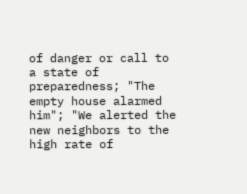of danger or call to a state of preparedness; "The empty house alarmed him"; "We alerted the new neighbors to the high rate of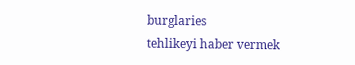burglaries
tehlikeyi haber vermek